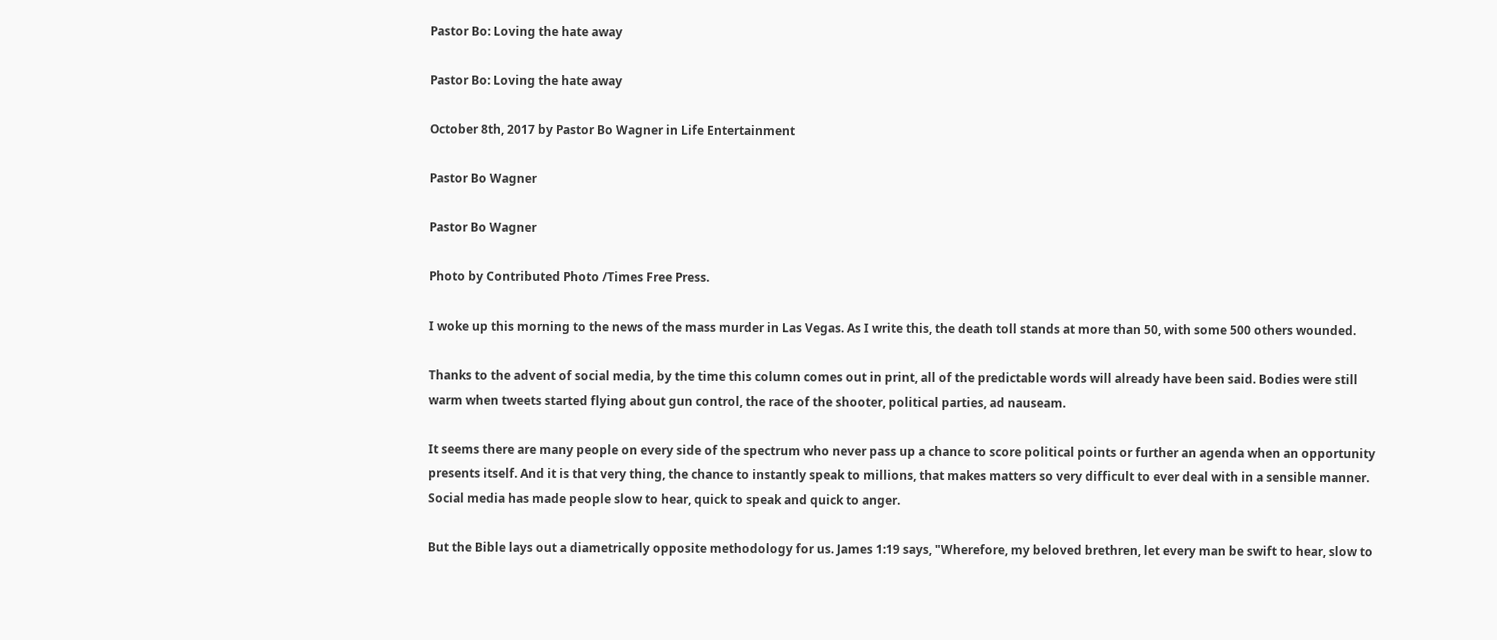Pastor Bo: Loving the hate away

Pastor Bo: Loving the hate away

October 8th, 2017 by Pastor Bo Wagner in Life Entertainment

Pastor Bo Wagner

Pastor Bo Wagner

Photo by Contributed Photo /Times Free Press.

I woke up this morning to the news of the mass murder in Las Vegas. As I write this, the death toll stands at more than 50, with some 500 others wounded.

Thanks to the advent of social media, by the time this column comes out in print, all of the predictable words will already have been said. Bodies were still warm when tweets started flying about gun control, the race of the shooter, political parties, ad nauseam.

It seems there are many people on every side of the spectrum who never pass up a chance to score political points or further an agenda when an opportunity presents itself. And it is that very thing, the chance to instantly speak to millions, that makes matters so very difficult to ever deal with in a sensible manner. Social media has made people slow to hear, quick to speak and quick to anger.

But the Bible lays out a diametrically opposite methodology for us. James 1:19 says, "Wherefore, my beloved brethren, let every man be swift to hear, slow to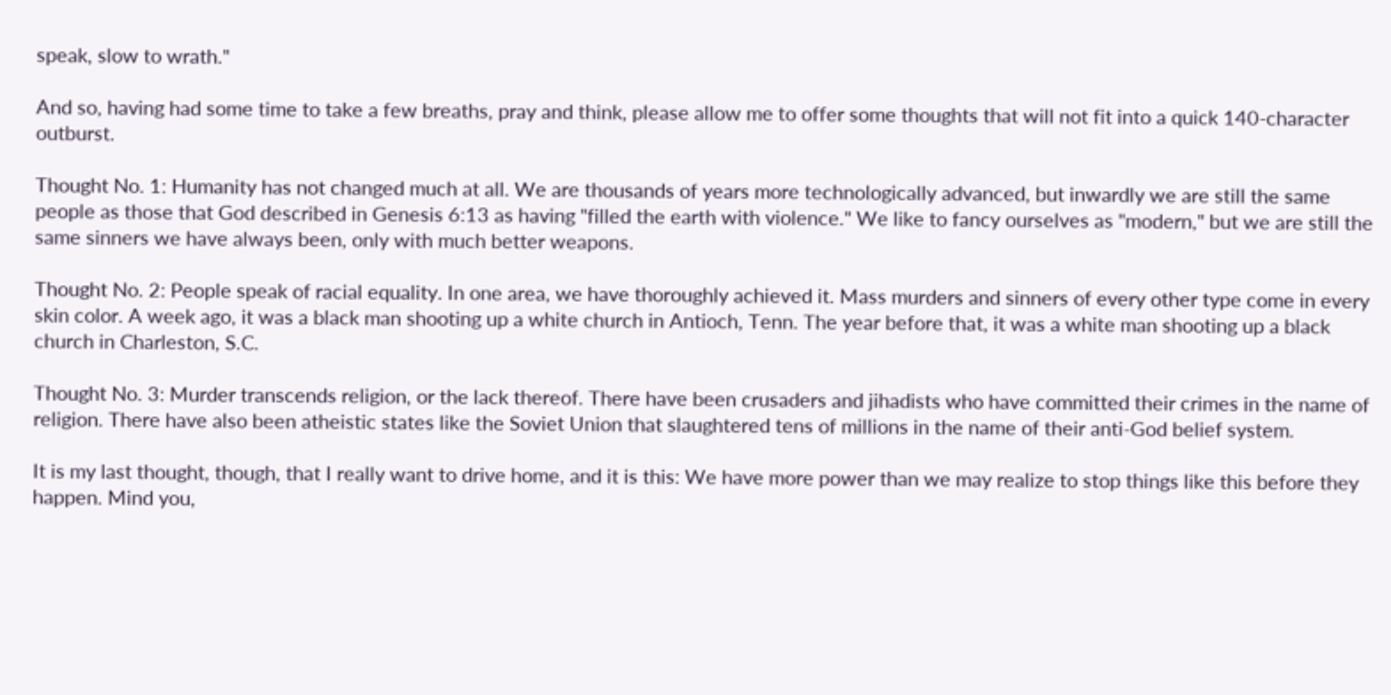speak, slow to wrath."

And so, having had some time to take a few breaths, pray and think, please allow me to offer some thoughts that will not fit into a quick 140-character outburst.

Thought No. 1: Humanity has not changed much at all. We are thousands of years more technologically advanced, but inwardly we are still the same people as those that God described in Genesis 6:13 as having "filled the earth with violence." We like to fancy ourselves as "modern," but we are still the same sinners we have always been, only with much better weapons.

Thought No. 2: People speak of racial equality. In one area, we have thoroughly achieved it. Mass murders and sinners of every other type come in every skin color. A week ago, it was a black man shooting up a white church in Antioch, Tenn. The year before that, it was a white man shooting up a black church in Charleston, S.C.

Thought No. 3: Murder transcends religion, or the lack thereof. There have been crusaders and jihadists who have committed their crimes in the name of religion. There have also been atheistic states like the Soviet Union that slaughtered tens of millions in the name of their anti-God belief system.

It is my last thought, though, that I really want to drive home, and it is this: We have more power than we may realize to stop things like this before they happen. Mind you,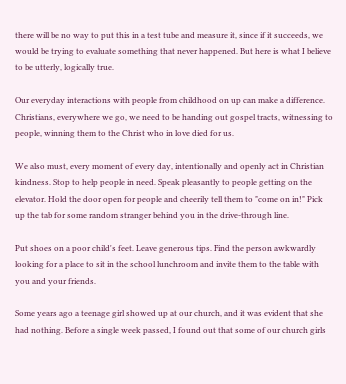there will be no way to put this in a test tube and measure it, since if it succeeds, we would be trying to evaluate something that never happened. But here is what I believe to be utterly, logically true.

Our everyday interactions with people from childhood on up can make a difference. Christians, everywhere we go, we need to be handing out gospel tracts, witnessing to people, winning them to the Christ who in love died for us.

We also must, every moment of every day, intentionally and openly act in Christian kindness. Stop to help people in need. Speak pleasantly to people getting on the elevator. Hold the door open for people and cheerily tell them to "come on in!" Pick up the tab for some random stranger behind you in the drive-through line.

Put shoes on a poor child's feet. Leave generous tips. Find the person awkwardly looking for a place to sit in the school lunchroom and invite them to the table with you and your friends.

Some years ago a teenage girl showed up at our church, and it was evident that she had nothing. Before a single week passed, I found out that some of our church girls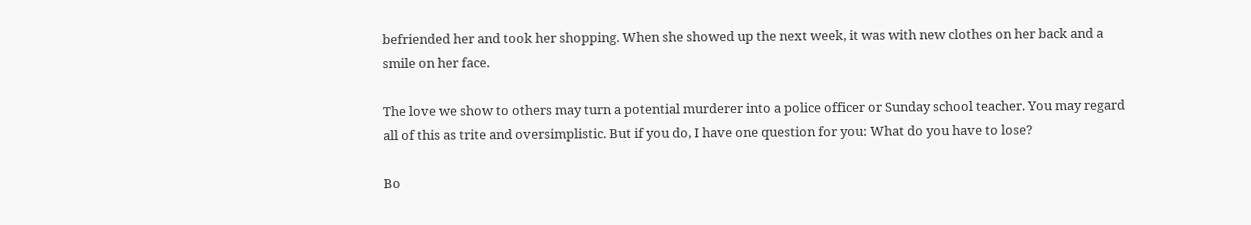befriended her and took her shopping. When she showed up the next week, it was with new clothes on her back and a smile on her face.

The love we show to others may turn a potential murderer into a police officer or Sunday school teacher. You may regard all of this as trite and oversimplistic. But if you do, I have one question for you: What do you have to lose?

Bo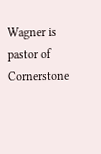Wagner is pastor of Cornerstone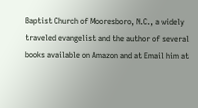Baptist Church of Mooresboro, N.C., a widely traveled evangelist and the author of several books available on Amazon and at Email him at